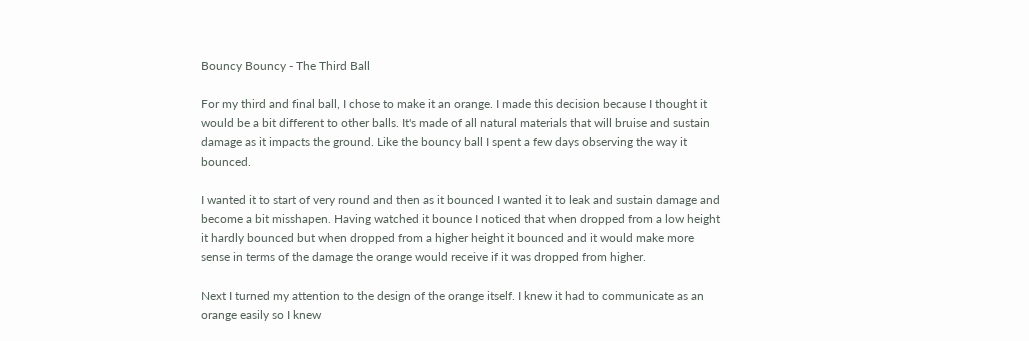Bouncy Bouncy - The Third Ball

For my third and final ball, I chose to make it an orange. I made this decision because I thought it would be a bit different to other balls. It's made of all natural materials that will bruise and sustain damage as it impacts the ground. Like the bouncy ball I spent a few days observing the way it bounced.

I wanted it to start of very round and then as it bounced I wanted it to leak and sustain damage and become a bit misshapen. Having watched it bounce I noticed that when dropped from a low height it hardly bounced but when dropped from a higher height it bounced and it would make more sense in terms of the damage the orange would receive if it was dropped from higher.

Next I turned my attention to the design of the orange itself. I knew it had to communicate as an orange easily so I knew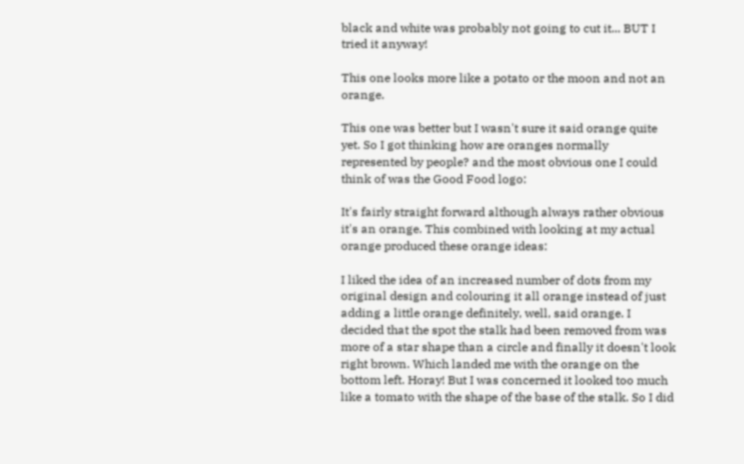black and white was probably not going to cut it... BUT I tried it anyway!

This one looks more like a potato or the moon and not an orange.

This one was better but I wasn't sure it said orange quite yet. So I got thinking how are oranges normally represented by people? and the most obvious one I could think of was the Good Food logo:

It's fairly straight forward although always rather obvious it's an orange. This combined with looking at my actual orange produced these orange ideas:

I liked the idea of an increased number of dots from my original design and colouring it all orange instead of just adding a little orange definitely, well, said orange. I decided that the spot the stalk had been removed from was more of a star shape than a circle and finally it doesn't look right brown. Which landed me with the orange on the bottom left. Horay! But I was concerned it looked too much like a tomato with the shape of the base of the stalk. So I did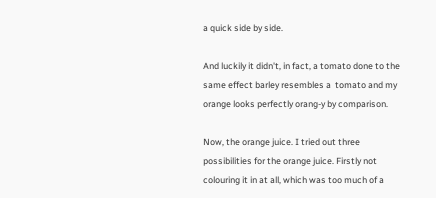a quick side by side.

And luckily it didn't, in fact, a tomato done to the same effect barley resembles a  tomato and my orange looks perfectly orang-y by comparison.

Now, the orange juice. I tried out three possibilities for the orange juice. Firstly not colouring it in at all, which was too much of a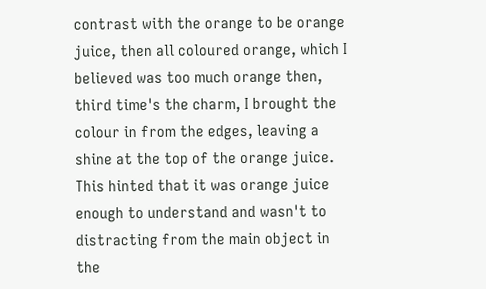contrast with the orange to be orange juice, then all coloured orange, which I believed was too much orange then, third time's the charm, I brought the colour in from the edges, leaving a shine at the top of the orange juice. This hinted that it was orange juice enough to understand and wasn't to distracting from the main object in the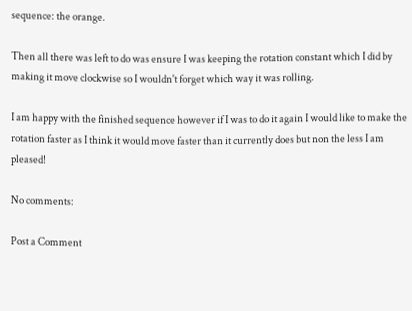sequence: the orange.

Then all there was left to do was ensure I was keeping the rotation constant which I did by making it move clockwise so I wouldn't forget which way it was rolling.

I am happy with the finished sequence however if I was to do it again I would like to make the rotation faster as I think it would move faster than it currently does but non the less I am pleased!

No comments:

Post a Comment